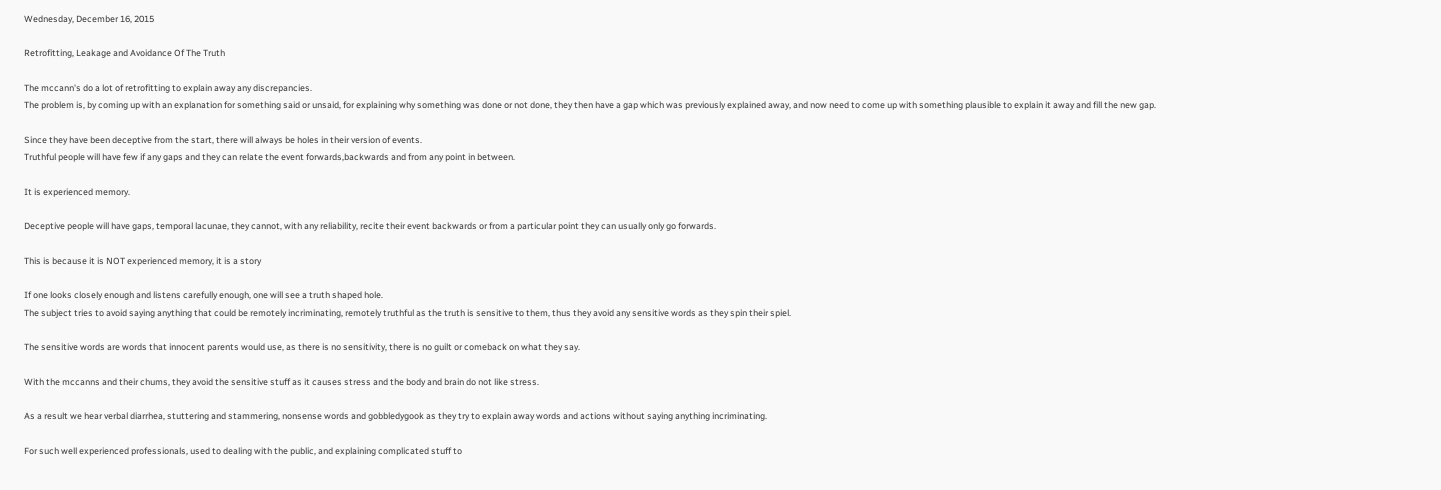Wednesday, December 16, 2015

Retrofitting, Leakage and Avoidance Of The Truth

The mccann's do a lot of retrofitting to explain away any discrepancies.
The problem is, by coming up with an explanation for something said or unsaid, for explaining why something was done or not done, they then have a gap which was previously explained away, and now need to come up with something plausible to explain it away and fill the new gap.

Since they have been deceptive from the start, there will always be holes in their version of events.
Truthful people will have few if any gaps and they can relate the event forwards,backwards and from any point in between.

It is experienced memory.

Deceptive people will have gaps, temporal lacunae, they cannot, with any reliability, recite their event backwards or from a particular point they can usually only go forwards.

This is because it is NOT experienced memory, it is a story

If one looks closely enough and listens carefully enough, one will see a truth shaped hole.
The subject tries to avoid saying anything that could be remotely incriminating, remotely truthful as the truth is sensitive to them, thus they avoid any sensitive words as they spin their spiel.

The sensitive words are words that innocent parents would use, as there is no sensitivity, there is no guilt or comeback on what they say.

With the mccanns and their chums, they avoid the sensitive stuff as it causes stress and the body and brain do not like stress.

As a result we hear verbal diarrhea, stuttering and stammering, nonsense words and gobbledygook as they try to explain away words and actions without saying anything incriminating.

For such well experienced professionals, used to dealing with the public, and explaining complicated stuff to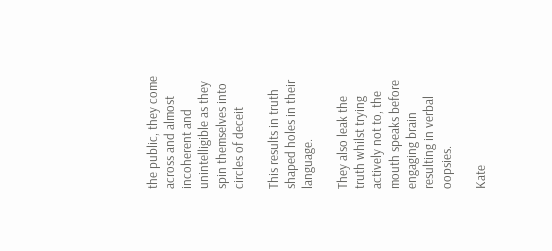the public, they come across and almost incoherent and unintelligible as they spin themselves into circles of deceit

This results in truth shaped holes in their language.

They also leak the truth whilst trying actively not to, the mouth speaks before engaging brain resulting in verbal oopsies.

Kate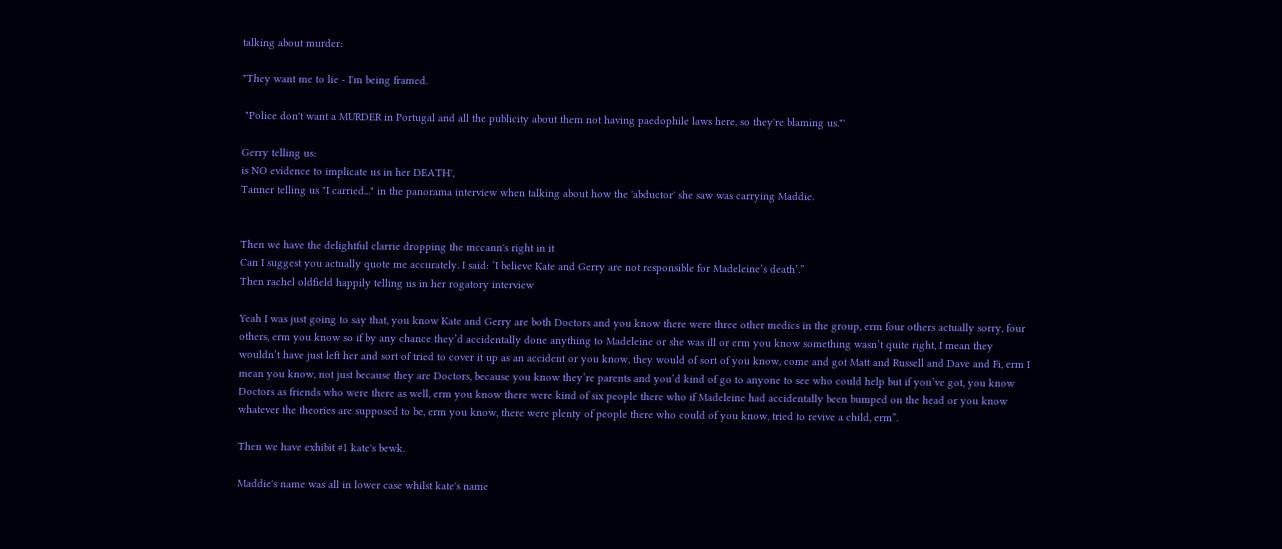talking about murder:

"They want me to lie - I'm being framed.

 "Police don't want a MURDER in Portugal and all the publicity about them not having paedophile laws here, so they're blaming us."'

Gerry telling us:
is NO evidence to implicate us in her DEATH',
Tanner telling us "I carried..." in the panorama interview when talking about how the 'abductor' she saw was carrying Maddie.


Then we have the delightful clarrie dropping the mccann's right in it
Can I suggest you actually quote me accurately. I said: ‘I believe Kate and Gerry are not responsible for Madeleine’s death’.”
Then rachel oldfield happily telling us in her rogatory interview

Yeah I was just going to say that, you know Kate and Gerry are both Doctors and you know there were three other medics in the group, erm four others actually sorry, four others, erm you know so if by any chance they’d accidentally done anything to Madeleine or she was ill or erm you know something wasn’t quite right, I mean they wouldn’t have just left her and sort of tried to cover it up as an accident or you know, they would of sort of you know, come and got Matt and Russell and Dave and Fi, erm I mean you know, not just because they are Doctors, because you know they’re parents and you’d kind of go to anyone to see who could help but if you’ve got, you know Doctors as friends who were there as well, erm you know there were kind of six people there who if Madeleine had accidentally been bumped on the head or you know whatever the theories are supposed to be, erm you know, there were plenty of people there who could of you know, tried to revive a child, erm”.

Then we have exhibit #1 kate's bewk.

Maddie's name was all in lower case whilst kate's name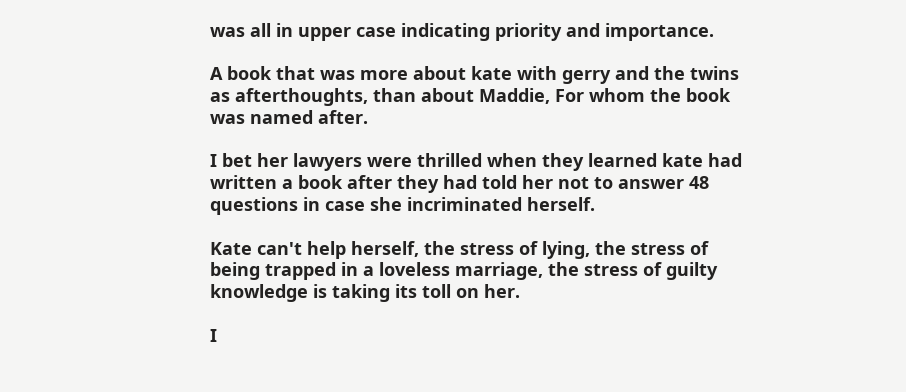was all in upper case indicating priority and importance.

A book that was more about kate with gerry and the twins as afterthoughts, than about Maddie, For whom the book was named after.

I bet her lawyers were thrilled when they learned kate had written a book after they had told her not to answer 48 questions in case she incriminated herself.

Kate can't help herself, the stress of lying, the stress of being trapped in a loveless marriage, the stress of guilty knowledge is taking its toll on her.

I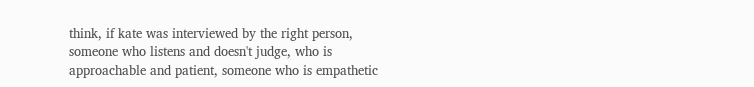think, if kate was interviewed by the right person, someone who listens and doesn't judge, who is approachable and patient, someone who is empathetic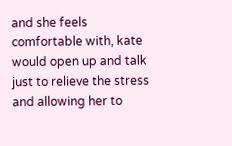and she feels comfortable with, kate would open up and talk just to relieve the stress and allowing her to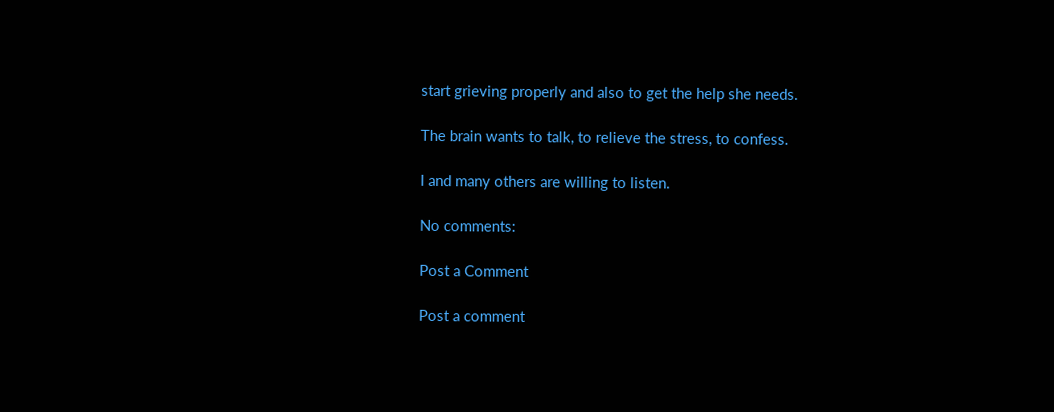start grieving properly and also to get the help she needs.

The brain wants to talk, to relieve the stress, to confess.

I and many others are willing to listen.

No comments:

Post a Comment

Post a comment